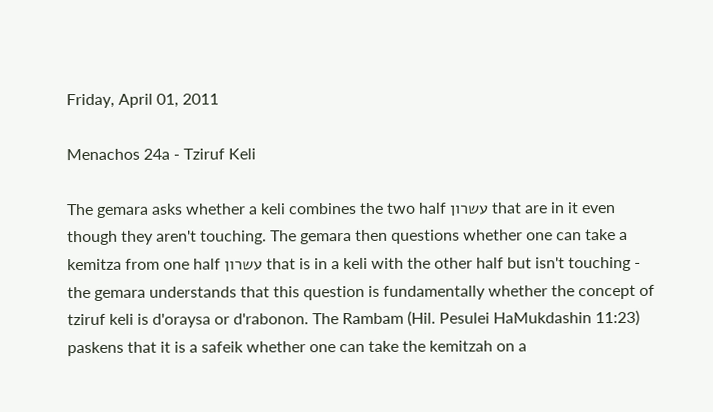Friday, April 01, 2011

Menachos 24a - Tziruf Keli

The gemara asks whether a keli combines the two half עשרון that are in it even though they aren't touching. The gemara then questions whether one can take a kemitza from one half עשרון that is in a keli with the other half but isn't touching - the gemara understands that this question is fundamentally whether the concept of tziruf keli is d'oraysa or d'rabonon. The Rambam (Hil. Pesulei HaMukdashin 11:23) paskens that it is a safeik whether one can take the kemitzah on a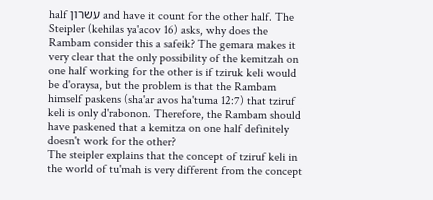half עשרון and have it count for the other half. The Steipler (kehilas ya'acov 16) asks, why does the Rambam consider this a safeik? The gemara makes it very clear that the only possibility of the kemitzah on one half working for the other is if tziruk keli would be d'oraysa, but the problem is that the Rambam himself paskens (sha'ar avos ha'tuma 12:7) that tziruf keli is only d'rabonon. Therefore, the Rambam should have paskened that a kemitza on one half definitely doesn't work for the other?
The steipler explains that the concept of tziruf keli in the world of tu'mah is very different from the concept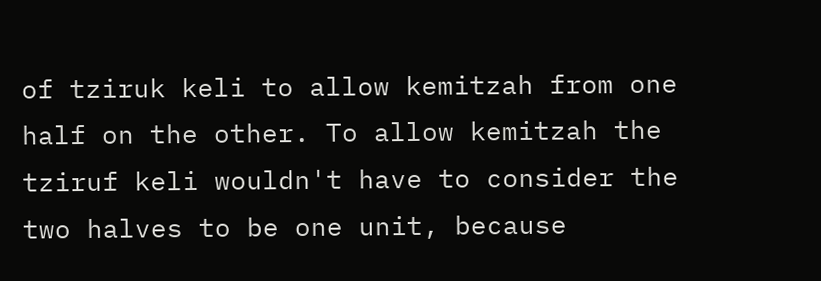of tziruk keli to allow kemitzah from one half on the other. To allow kemitzah the tziruf keli wouldn't have to consider the two halves to be one unit, because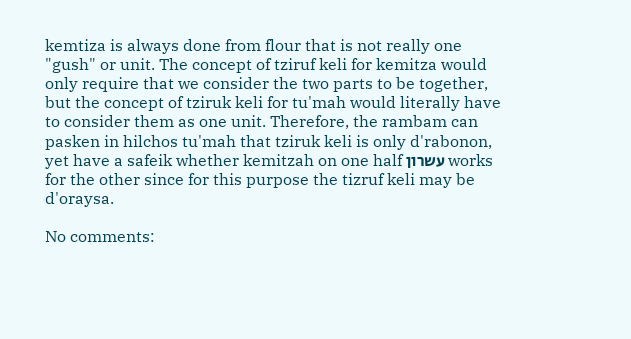kemtiza is always done from flour that is not really one "gush" or unit. The concept of tziruf keli for kemitza would only require that we consider the two parts to be together, but the concept of tziruk keli for tu'mah would literally have to consider them as one unit. Therefore, the rambam can pasken in hilchos tu'mah that tziruk keli is only d'rabonon, yet have a safeik whether kemitzah on one half עשרון works for the other since for this purpose the tizruf keli may be d'oraysa.

No comments: